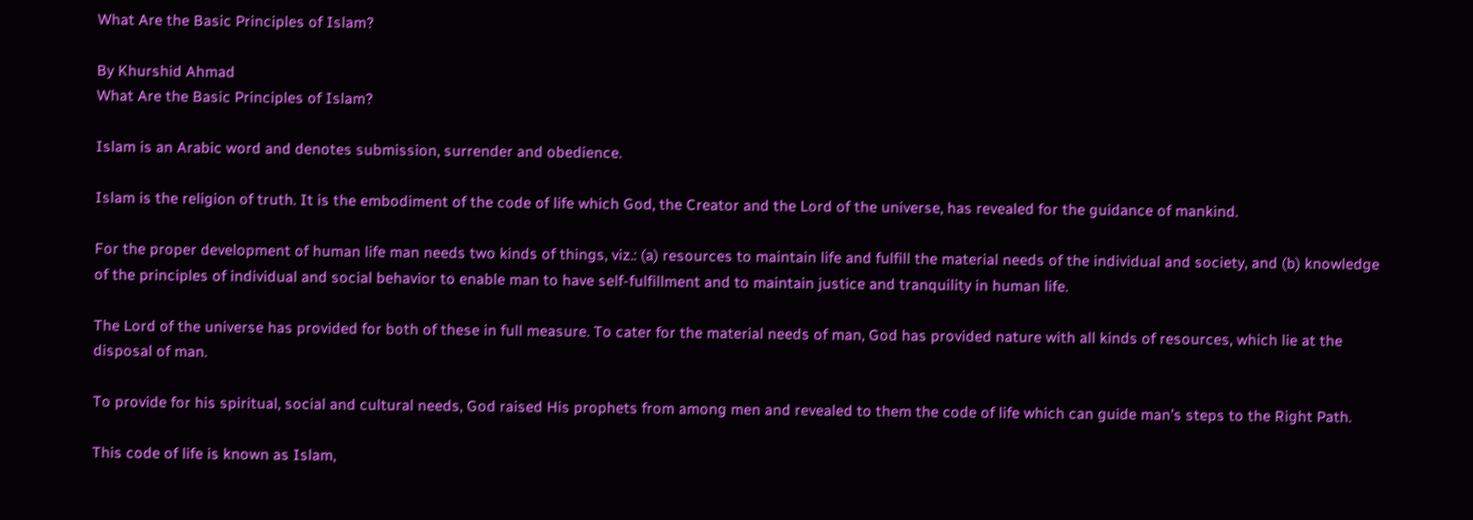What Are the Basic Principles of Islam?

By Khurshid Ahmad
What Are the Basic Principles of Islam?

Islam is an Arabic word and denotes submission, surrender and obedience.

Islam is the religion of truth. It is the embodiment of the code of life which God, the Creator and the Lord of the universe, has revealed for the guidance of mankind.

For the proper development of human life man needs two kinds of things, viz.: (a) resources to maintain life and fulfill the material needs of the individual and society, and (b) knowledge of the principles of individual and social behavior to enable man to have self-fulfillment and to maintain justice and tranquility in human life.

The Lord of the universe has provided for both of these in full measure. To cater for the material needs of man, God has provided nature with all kinds of resources, which lie at the disposal of man.

To provide for his spiritual, social and cultural needs, God raised His prophets from among men and revealed to them the code of life which can guide man’s steps to the Right Path.

This code of life is known as Islam,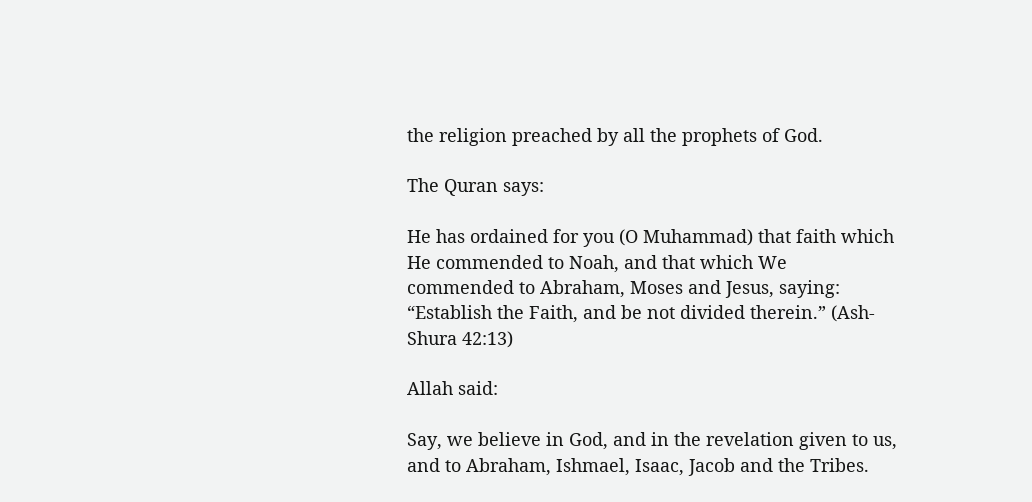the religion preached by all the prophets of God.

The Quran says:

He has ordained for you (O Muhammad) that faith which He commended to Noah, and that which We commended to Abraham, Moses and Jesus, saying: “Establish the Faith, and be not divided therein.” (Ash-Shura 42:13)

Allah said:

Say, we believe in God, and in the revelation given to us, and to Abraham, Ishmael, Isaac, Jacob and the Tribes.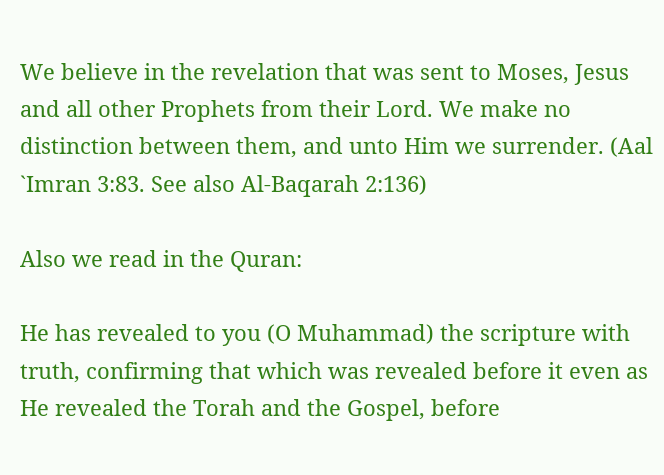We believe in the revelation that was sent to Moses, Jesus and all other Prophets from their Lord. We make no distinction between them, and unto Him we surrender. (Aal `Imran 3:83. See also Al-Baqarah 2:136)

Also we read in the Quran:

He has revealed to you (O Muhammad) the scripture with truth, confirming that which was revealed before it even as He revealed the Torah and the Gospel, before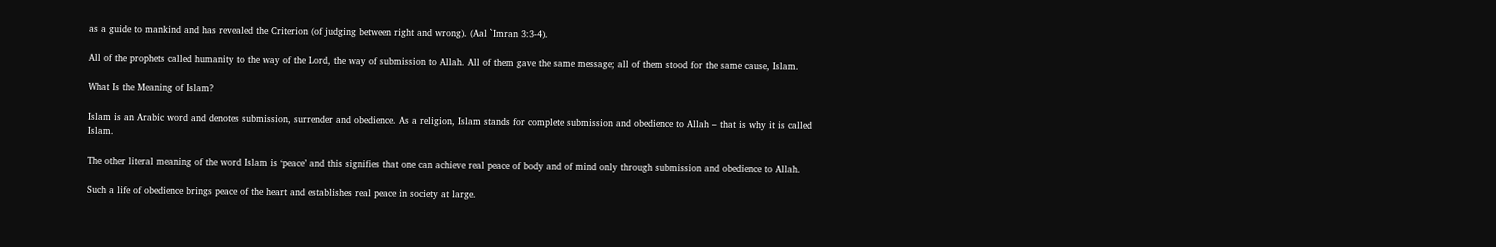as a guide to mankind and has revealed the Criterion (of judging between right and wrong). (Aal `Imran 3:3-4).

All of the prophets called humanity to the way of the Lord, the way of submission to Allah. All of them gave the same message; all of them stood for the same cause, Islam.

What Is the Meaning of Islam?

Islam is an Arabic word and denotes submission, surrender and obedience. As a religion, Islam stands for complete submission and obedience to Allah – that is why it is called Islam.

The other literal meaning of the word Islam is ‘peace’ and this signifies that one can achieve real peace of body and of mind only through submission and obedience to Allah.

Such a life of obedience brings peace of the heart and establishes real peace in society at large.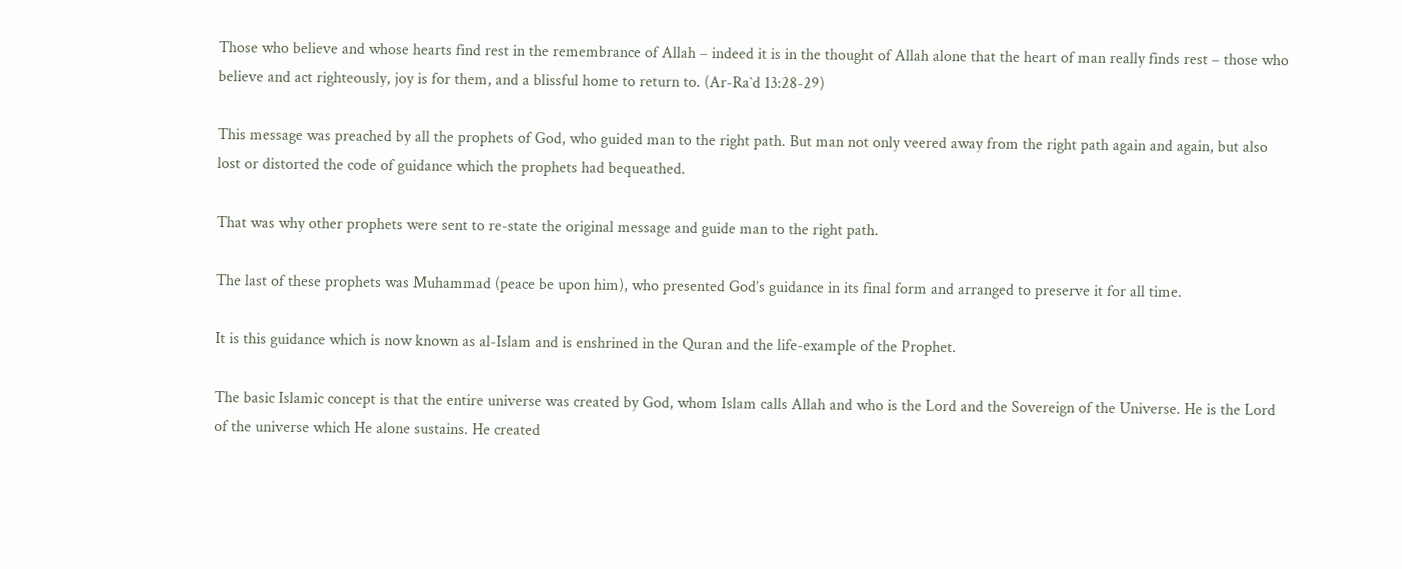Those who believe and whose hearts find rest in the remembrance of Allah – indeed it is in the thought of Allah alone that the heart of man really finds rest – those who believe and act righteously, joy is for them, and a blissful home to return to. (Ar-Ra`d 13:28-29)

This message was preached by all the prophets of God, who guided man to the right path. But man not only veered away from the right path again and again, but also lost or distorted the code of guidance which the prophets had bequeathed.

That was why other prophets were sent to re-state the original message and guide man to the right path.

The last of these prophets was Muhammad (peace be upon him), who presented God’s guidance in its final form and arranged to preserve it for all time.

It is this guidance which is now known as al-Islam and is enshrined in the Quran and the life-example of the Prophet.

The basic Islamic concept is that the entire universe was created by God, whom Islam calls Allah and who is the Lord and the Sovereign of the Universe. He is the Lord of the universe which He alone sustains. He created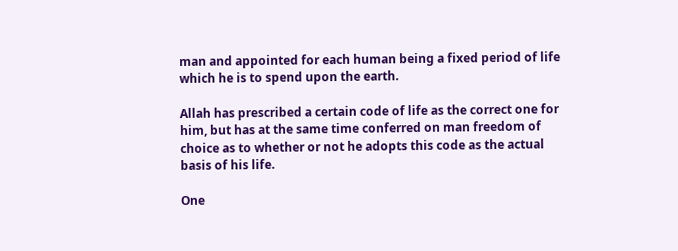man and appointed for each human being a fixed period of life which he is to spend upon the earth.

Allah has prescribed a certain code of life as the correct one for him, but has at the same time conferred on man freedom of choice as to whether or not he adopts this code as the actual basis of his life.

One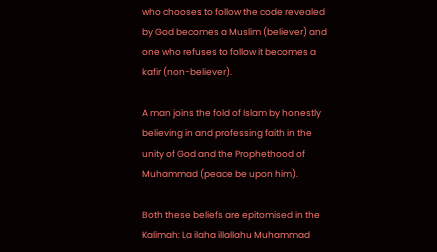who chooses to follow the code revealed by God becomes a Muslim (believer) and one who refuses to follow it becomes a kafir (non-believer).

A man joins the fold of Islam by honestly believing in and professing faith in the unity of God and the Prophethood of Muhammad (peace be upon him).

Both these beliefs are epitomised in the Kalimah: La ilaha illallahu Muhammad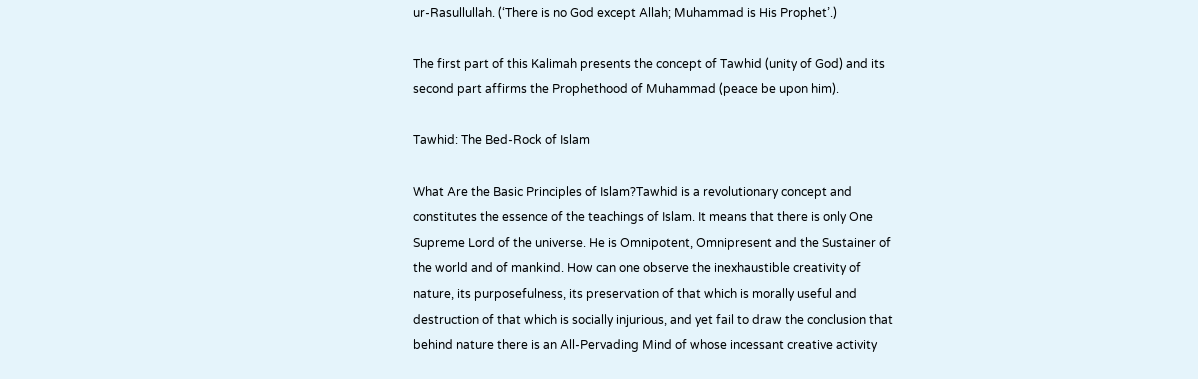ur-Rasullullah. (‘There is no God except Allah; Muhammad is His Prophet’.)

The first part of this Kalimah presents the concept of Tawhid (unity of God) and its second part affirms the Prophethood of Muhammad (peace be upon him).

Tawhid: The Bed-Rock of Islam

What Are the Basic Principles of Islam?Tawhid is a revolutionary concept and constitutes the essence of the teachings of Islam. It means that there is only One Supreme Lord of the universe. He is Omnipotent, Omnipresent and the Sustainer of the world and of mankind. How can one observe the inexhaustible creativity of nature, its purposefulness, its preservation of that which is morally useful and destruction of that which is socially injurious, and yet fail to draw the conclusion that behind nature there is an All-Pervading Mind of whose incessant creative activity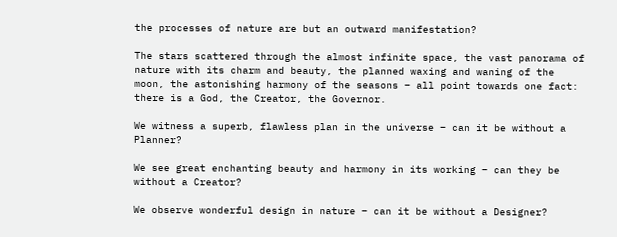the processes of nature are but an outward manifestation?

The stars scattered through the almost infinite space, the vast panorama of nature with its charm and beauty, the planned waxing and waning of the moon, the astonishing harmony of the seasons – all point towards one fact: there is a God, the Creator, the Governor.

We witness a superb, flawless plan in the universe – can it be without a Planner?

We see great enchanting beauty and harmony in its working – can they be without a Creator?

We observe wonderful design in nature – can it be without a Designer?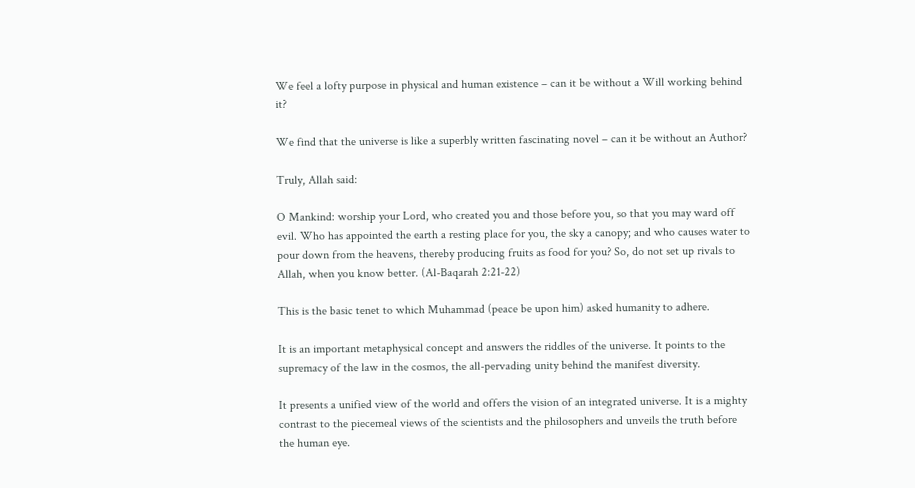We feel a lofty purpose in physical and human existence – can it be without a Will working behind it?

We find that the universe is like a superbly written fascinating novel – can it be without an Author?

Truly, Allah said:

O Mankind: worship your Lord, who created you and those before you, so that you may ward off evil. Who has appointed the earth a resting place for you, the sky a canopy; and who causes water to pour down from the heavens, thereby producing fruits as food for you? So, do not set up rivals to Allah, when you know better. (Al-Baqarah 2:21-22)

This is the basic tenet to which Muhammad (peace be upon him) asked humanity to adhere.

It is an important metaphysical concept and answers the riddles of the universe. It points to the supremacy of the law in the cosmos, the all-pervading unity behind the manifest diversity.

It presents a unified view of the world and offers the vision of an integrated universe. It is a mighty contrast to the piecemeal views of the scientists and the philosophers and unveils the truth before the human eye.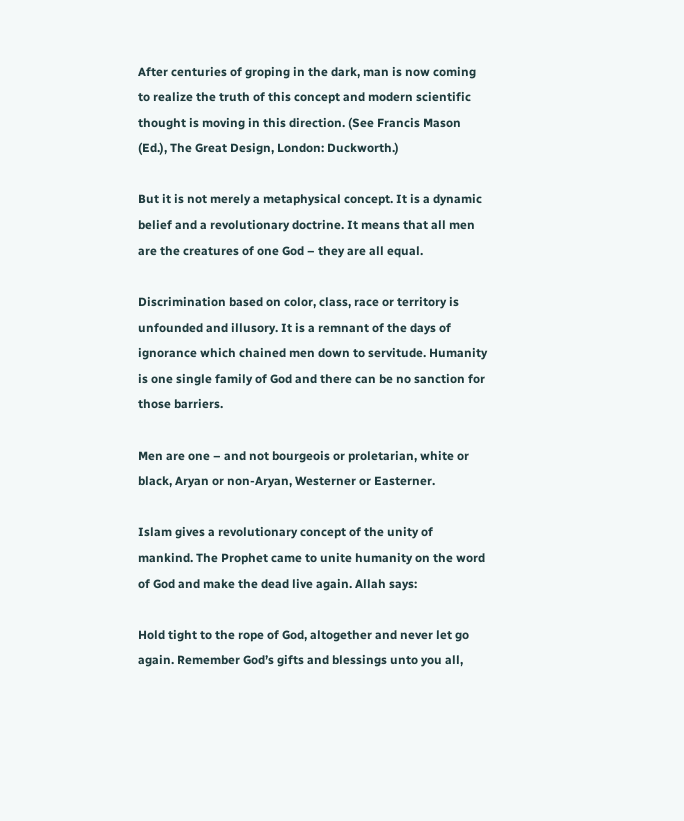After centuries of groping in the dark, man is now coming to realize the truth of this concept and modern scientific thought is moving in this direction. (See Francis Mason (Ed.), The Great Design, London: Duckworth.)

But it is not merely a metaphysical concept. It is a dynamic belief and a revolutionary doctrine. It means that all men are the creatures of one God – they are all equal.

Discrimination based on color, class, race or territory is unfounded and illusory. It is a remnant of the days of ignorance which chained men down to servitude. Humanity is one single family of God and there can be no sanction for those barriers.

Men are one – and not bourgeois or proletarian, white or black, Aryan or non-Aryan, Westerner or Easterner.

Islam gives a revolutionary concept of the unity of mankind. The Prophet came to unite humanity on the word of God and make the dead live again. Allah says:

Hold tight to the rope of God, altogether and never let go again. Remember God’s gifts and blessings unto you all,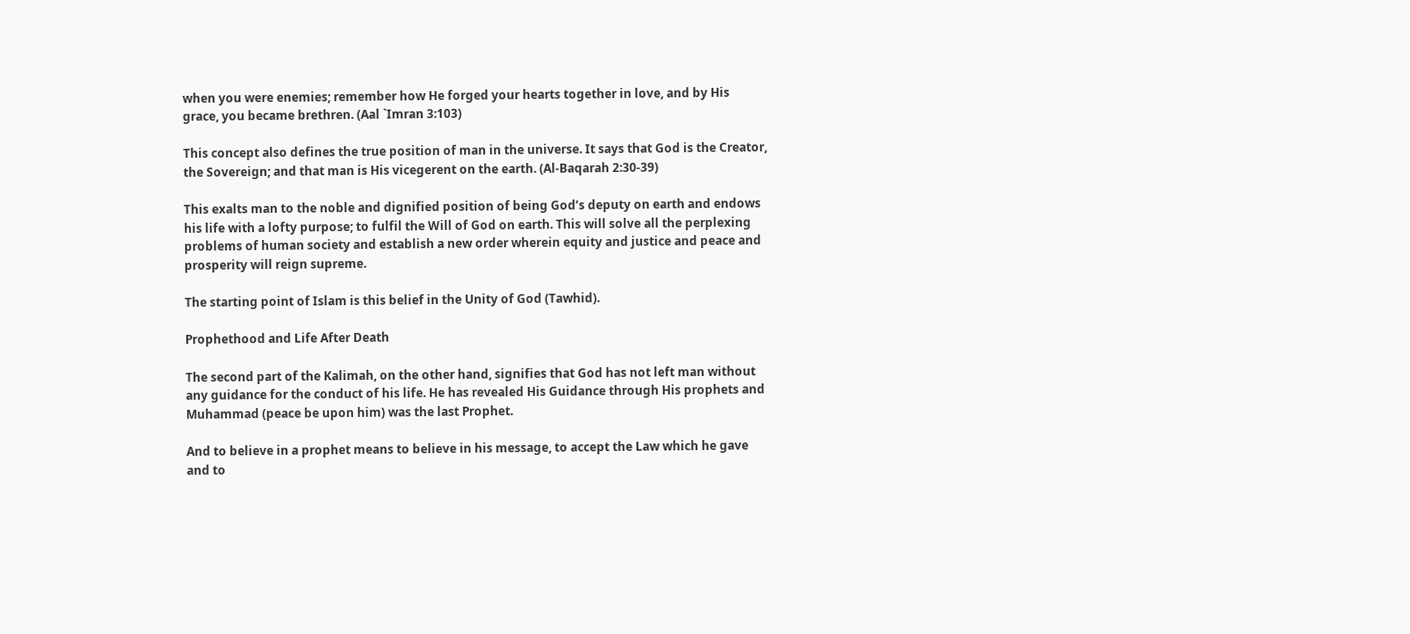when you were enemies; remember how He forged your hearts together in love, and by His grace, you became brethren. (Aal `Imran 3:103)

This concept also defines the true position of man in the universe. It says that God is the Creator, the Sovereign; and that man is His vicegerent on the earth. (Al-Baqarah 2:30-39)

This exalts man to the noble and dignified position of being God’s deputy on earth and endows his life with a lofty purpose; to fulfil the Will of God on earth. This will solve all the perplexing problems of human society and establish a new order wherein equity and justice and peace and prosperity will reign supreme.

The starting point of Islam is this belief in the Unity of God (Tawhid).

Prophethood and Life After Death

The second part of the Kalimah, on the other hand, signifies that God has not left man without any guidance for the conduct of his life. He has revealed His Guidance through His prophets and Muhammad (peace be upon him) was the last Prophet.

And to believe in a prophet means to believe in his message, to accept the Law which he gave and to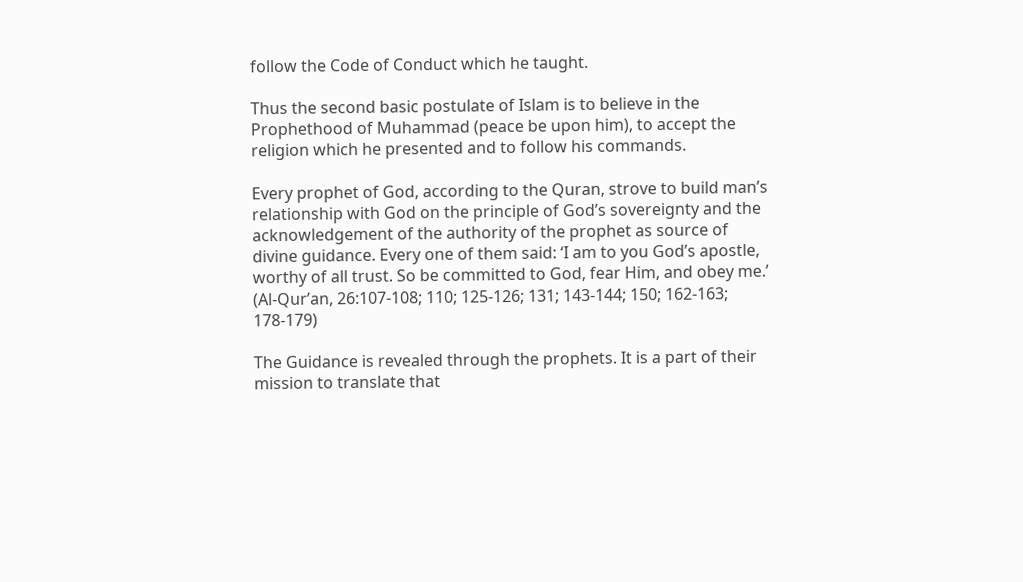follow the Code of Conduct which he taught.

Thus the second basic postulate of Islam is to believe in the Prophethood of Muhammad (peace be upon him), to accept the religion which he presented and to follow his commands.

Every prophet of God, according to the Quran, strove to build man’s relationship with God on the principle of God’s sovereignty and the acknowledgement of the authority of the prophet as source of divine guidance. Every one of them said: ‘I am to you God’s apostle, worthy of all trust. So be committed to God, fear Him, and obey me.’ (Al-Qur’an, 26:107-108; 110; 125-126; 131; 143-144; 150; 162-163; 178-179)

The Guidance is revealed through the prophets. It is a part of their mission to translate that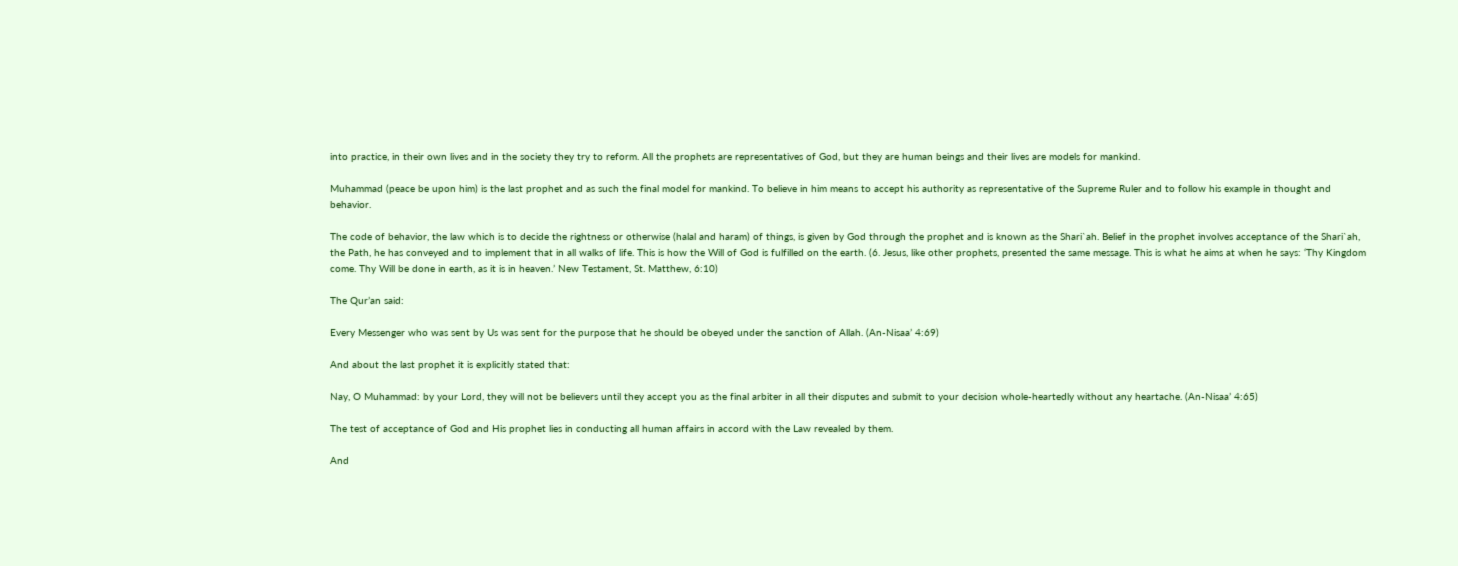into practice, in their own lives and in the society they try to reform. All the prophets are representatives of God, but they are human beings and their lives are models for mankind.

Muhammad (peace be upon him) is the last prophet and as such the final model for mankind. To believe in him means to accept his authority as representative of the Supreme Ruler and to follow his example in thought and behavior.

The code of behavior, the law which is to decide the rightness or otherwise (halal and haram) of things, is given by God through the prophet and is known as the Shari`ah. Belief in the prophet involves acceptance of the Shari`ah, the Path, he has conveyed and to implement that in all walks of life. This is how the Will of God is fulfilled on the earth. (6. Jesus, like other prophets, presented the same message. This is what he aims at when he says: ‘Thy Kingdom come. Thy Will be done in earth, as it is in heaven.’ New Testament, St. Matthew, 6:10)

The Qur’an said:

Every Messenger who was sent by Us was sent for the purpose that he should be obeyed under the sanction of Allah. (An-Nisaa’ 4:69)

And about the last prophet it is explicitly stated that:

Nay, O Muhammad: by your Lord, they will not be believers until they accept you as the final arbiter in all their disputes and submit to your decision whole-heartedly without any heartache. (An-Nisaa’ 4:65)

The test of acceptance of God and His prophet lies in conducting all human affairs in accord with the Law revealed by them.

And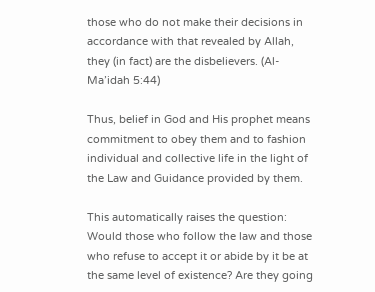those who do not make their decisions in accordance with that revealed by Allah, they (in fact) are the disbelievers. (Al-Ma’idah 5:44)

Thus, belief in God and His prophet means commitment to obey them and to fashion individual and collective life in the light of the Law and Guidance provided by them.

This automatically raises the question: Would those who follow the law and those who refuse to accept it or abide by it be at the same level of existence? Are they going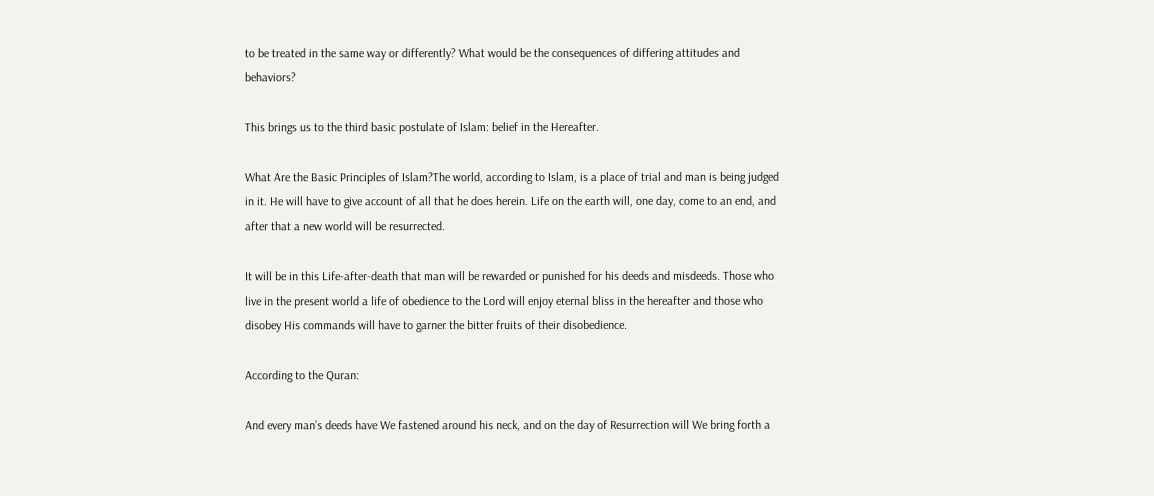to be treated in the same way or differently? What would be the consequences of differing attitudes and behaviors?

This brings us to the third basic postulate of Islam: belief in the Hereafter.

What Are the Basic Principles of Islam?The world, according to Islam, is a place of trial and man is being judged in it. He will have to give account of all that he does herein. Life on the earth will, one day, come to an end, and after that a new world will be resurrected.

It will be in this Life-after-death that man will be rewarded or punished for his deeds and misdeeds. Those who live in the present world a life of obedience to the Lord will enjoy eternal bliss in the hereafter and those who disobey His commands will have to garner the bitter fruits of their disobedience.

According to the Quran:

And every man’s deeds have We fastened around his neck, and on the day of Resurrection will We bring forth a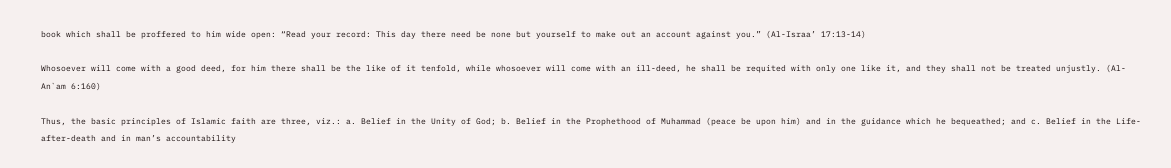book which shall be proffered to him wide open: “Read your record: This day there need be none but yourself to make out an account against you.” (Al-Israa’ 17:13-14)

Whosoever will come with a good deed, for him there shall be the like of it tenfold, while whosoever will come with an ill-deed, he shall be requited with only one like it, and they shall not be treated unjustly. (Al-An`am 6:160)

Thus, the basic principles of Islamic faith are three, viz.: a. Belief in the Unity of God; b. Belief in the Prophethood of Muhammad (peace be upon him) and in the guidance which he bequeathed; and c. Belief in the Life-after-death and in man’s accountability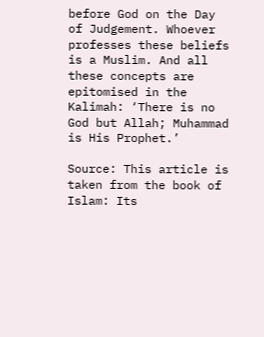before God on the Day of Judgement. Whoever professes these beliefs is a Muslim. And all these concepts are epitomised in the Kalimah: ‘There is no God but Allah; Muhammad is His Prophet.’

Source: This article is taken from the book of Islam: Its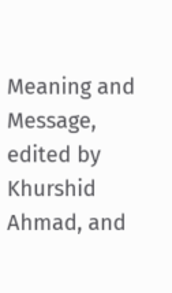Meaning and Message, edited by Khurshid Ahmad, and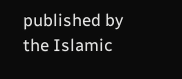published by the Islamic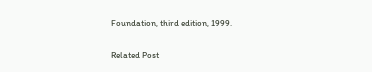Foundation, third edition, 1999.

Related Post